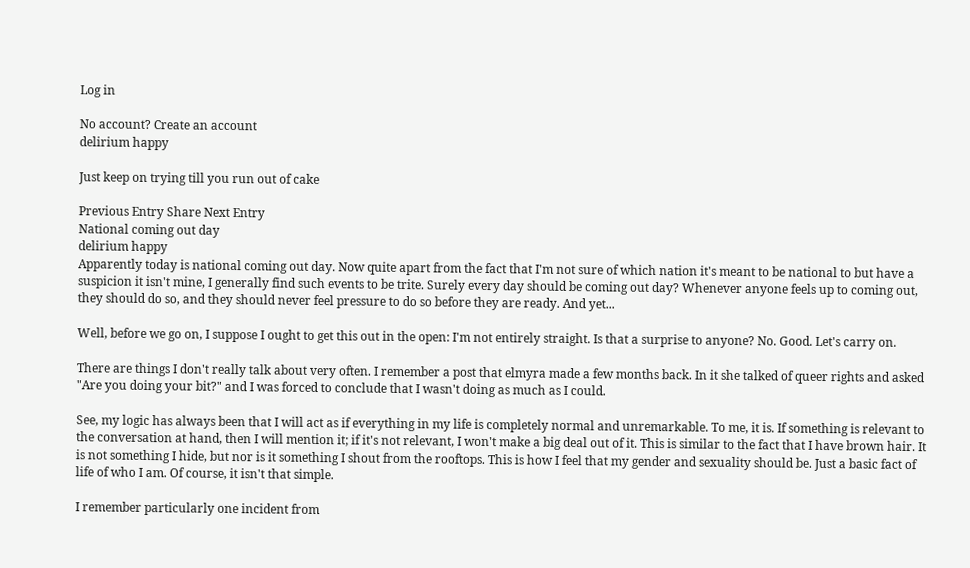Log in

No account? Create an account
delirium happy

Just keep on trying till you run out of cake

Previous Entry Share Next Entry
National coming out day
delirium happy
Apparently today is national coming out day. Now quite apart from the fact that I'm not sure of which nation it's meant to be national to but have a suspicion it isn't mine, I generally find such events to be trite. Surely every day should be coming out day? Whenever anyone feels up to coming out, they should do so, and they should never feel pressure to do so before they are ready. And yet...

Well, before we go on, I suppose I ought to get this out in the open: I'm not entirely straight. Is that a surprise to anyone? No. Good. Let's carry on.

There are things I don't really talk about very often. I remember a post that elmyra made a few months back. In it she talked of queer rights and asked "Are you doing your bit?" and I was forced to conclude that I wasn't doing as much as I could.

See, my logic has always been that I will act as if everything in my life is completely normal and unremarkable. To me, it is. If something is relevant to the conversation at hand, then I will mention it; if it's not relevant, I won't make a big deal out of it. This is similar to the fact that I have brown hair. It is not something I hide, but nor is it something I shout from the rooftops. This is how I feel that my gender and sexuality should be. Just a basic fact of life of who I am. Of course, it isn't that simple.

I remember particularly one incident from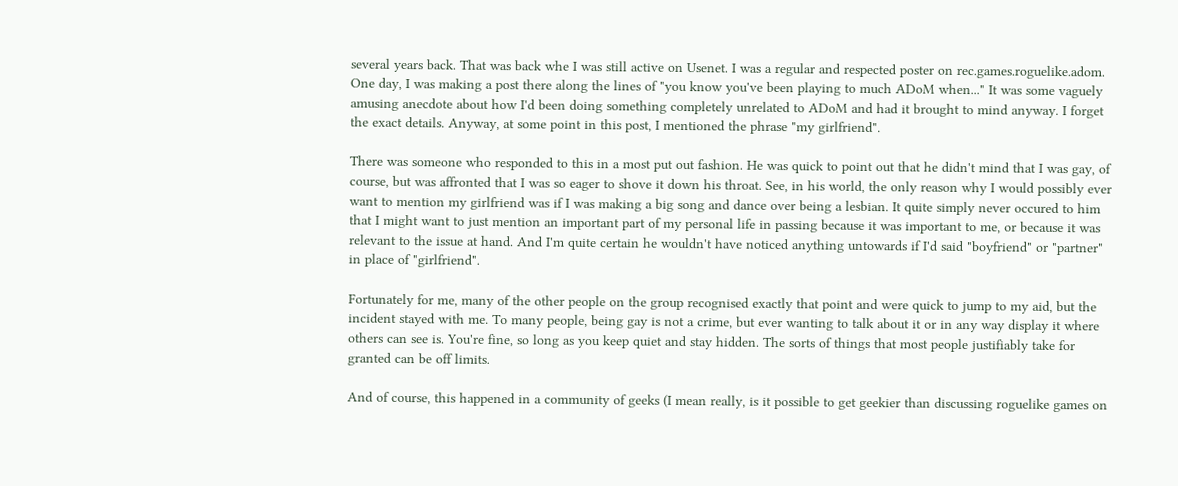several years back. That was back whe I was still active on Usenet. I was a regular and respected poster on rec.games.roguelike.adom. One day, I was making a post there along the lines of "you know you've been playing to much ADoM when..." It was some vaguely amusing anecdote about how I'd been doing something completely unrelated to ADoM and had it brought to mind anyway. I forget the exact details. Anyway, at some point in this post, I mentioned the phrase "my girlfriend".

There was someone who responded to this in a most put out fashion. He was quick to point out that he didn't mind that I was gay, of course, but was affronted that I was so eager to shove it down his throat. See, in his world, the only reason why I would possibly ever want to mention my girlfriend was if I was making a big song and dance over being a lesbian. It quite simply never occured to him that I might want to just mention an important part of my personal life in passing because it was important to me, or because it was relevant to the issue at hand. And I'm quite certain he wouldn't have noticed anything untowards if I'd said "boyfriend" or "partner" in place of "girlfriend".

Fortunately for me, many of the other people on the group recognised exactly that point and were quick to jump to my aid, but the incident stayed with me. To many people, being gay is not a crime, but ever wanting to talk about it or in any way display it where others can see is. You're fine, so long as you keep quiet and stay hidden. The sorts of things that most people justifiably take for granted can be off limits.

And of course, this happened in a community of geeks (I mean really, is it possible to get geekier than discussing roguelike games on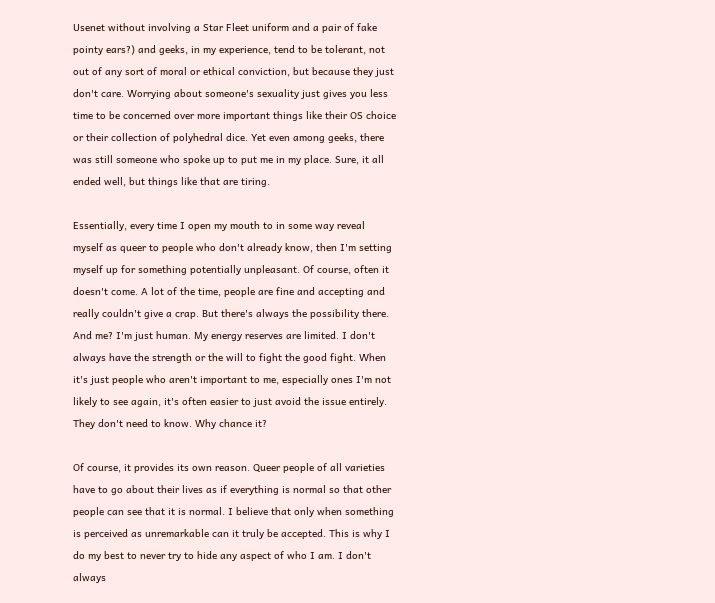Usenet without involving a Star Fleet uniform and a pair of fake pointy ears?) and geeks, in my experience, tend to be tolerant, not out of any sort of moral or ethical conviction, but because they just don't care. Worrying about someone's sexuality just gives you less time to be concerned over more important things like their OS choice or their collection of polyhedral dice. Yet even among geeks, there was still someone who spoke up to put me in my place. Sure, it all ended well, but things like that are tiring.

Essentially, every time I open my mouth to in some way reveal myself as queer to people who don't already know, then I'm setting myself up for something potentially unpleasant. Of course, often it doesn't come. A lot of the time, people are fine and accepting and really couldn't give a crap. But there's always the possibility there. And me? I'm just human. My energy reserves are limited. I don't always have the strength or the will to fight the good fight. When it's just people who aren't important to me, especially ones I'm not likely to see again, it's often easier to just avoid the issue entirely. They don't need to know. Why chance it?

Of course, it provides its own reason. Queer people of all varieties have to go about their lives as if everything is normal so that other people can see that it is normal. I believe that only when something is perceived as unremarkable can it truly be accepted. This is why I do my best to never try to hide any aspect of who I am. I don't always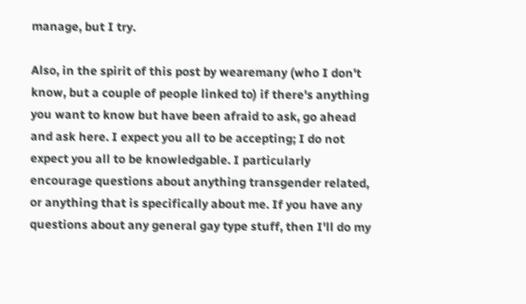manage, but I try.

Also, in the spirit of this post by wearemany (who I don't know, but a couple of people linked to) if there's anything you want to know but have been afraid to ask, go ahead and ask here. I expect you all to be accepting; I do not expect you all to be knowledgable. I particularly encourage questions about anything transgender related, or anything that is specifically about me. If you have any questions about any general gay type stuff, then I'll do my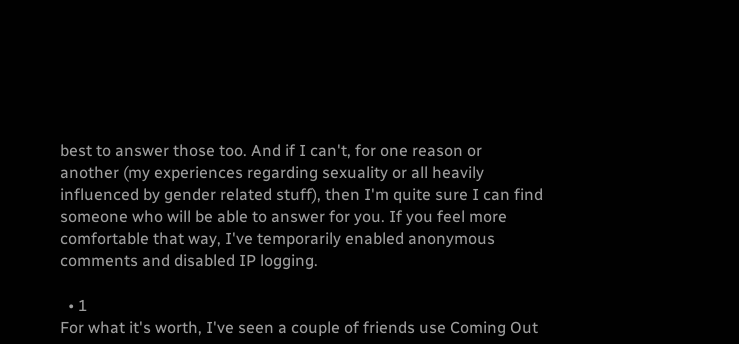best to answer those too. And if I can't, for one reason or another (my experiences regarding sexuality or all heavily influenced by gender related stuff), then I'm quite sure I can find someone who will be able to answer for you. If you feel more comfortable that way, I've temporarily enabled anonymous comments and disabled IP logging.

  • 1
For what it's worth, I've seen a couple of friends use Coming Out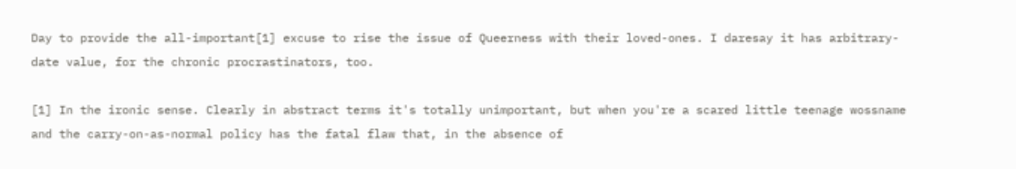Day to provide the all-important[1] excuse to rise the issue of Queerness with their loved-ones. I daresay it has arbitrary-date value, for the chronic procrastinators, too.

[1] In the ironic sense. Clearly in abstract terms it's totally unimportant, but when you're a scared little teenage wossname and the carry-on-as-normal policy has the fatal flaw that, in the absence of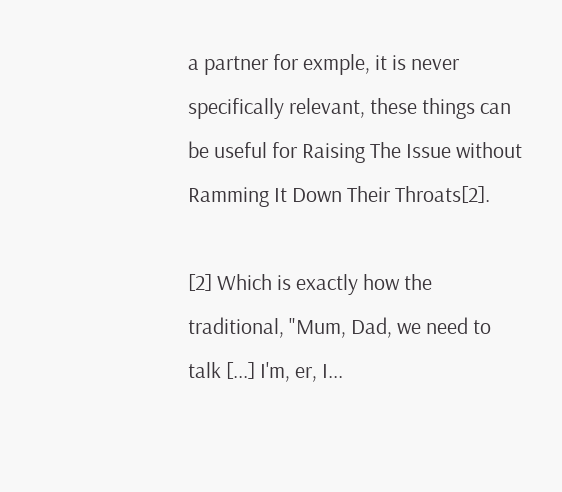a partner for exmple, it is never specifically relevant, these things can be useful for Raising The Issue without Ramming It Down Their Throats[2].

[2] Which is exactly how the traditional, "Mum, Dad, we need to talk [...] I'm, er, I...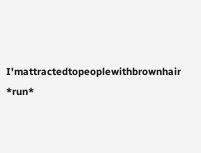I'mattractedtopeoplewithbrownhair *run*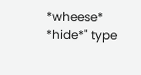*wheese* *hide*" type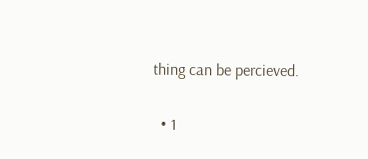thing can be percieved.

  • 1